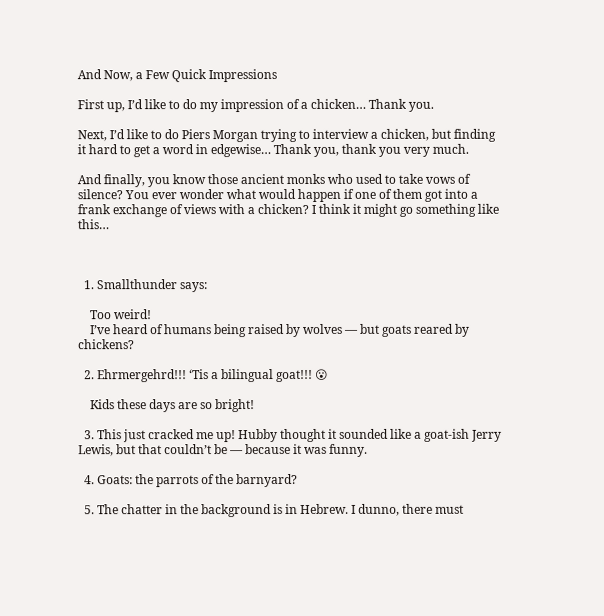And Now, a Few Quick Impressions

First up, I’d like to do my impression of a chicken… Thank you.

Next, I’d like to do Piers Morgan trying to interview a chicken, but finding it hard to get a word in edgewise… Thank you, thank you very much.

And finally, you know those ancient monks who used to take vows of silence? You ever wonder what would happen if one of them got into a frank exchange of views with a chicken? I think it might go something like this…



  1. Smallthunder says:

    Too weird!
    I’ve heard of humans being raised by wolves — but goats reared by chickens?

  2. Ehrmergehrd!!! ‘Tis a bilingual goat!!! 😮

    Kids these days are so bright!

  3. This just cracked me up! Hubby thought it sounded like a goat-ish Jerry Lewis, but that couldn’t be — because it was funny.

  4. Goats: the parrots of the barnyard?

  5. The chatter in the background is in Hebrew. I dunno, there must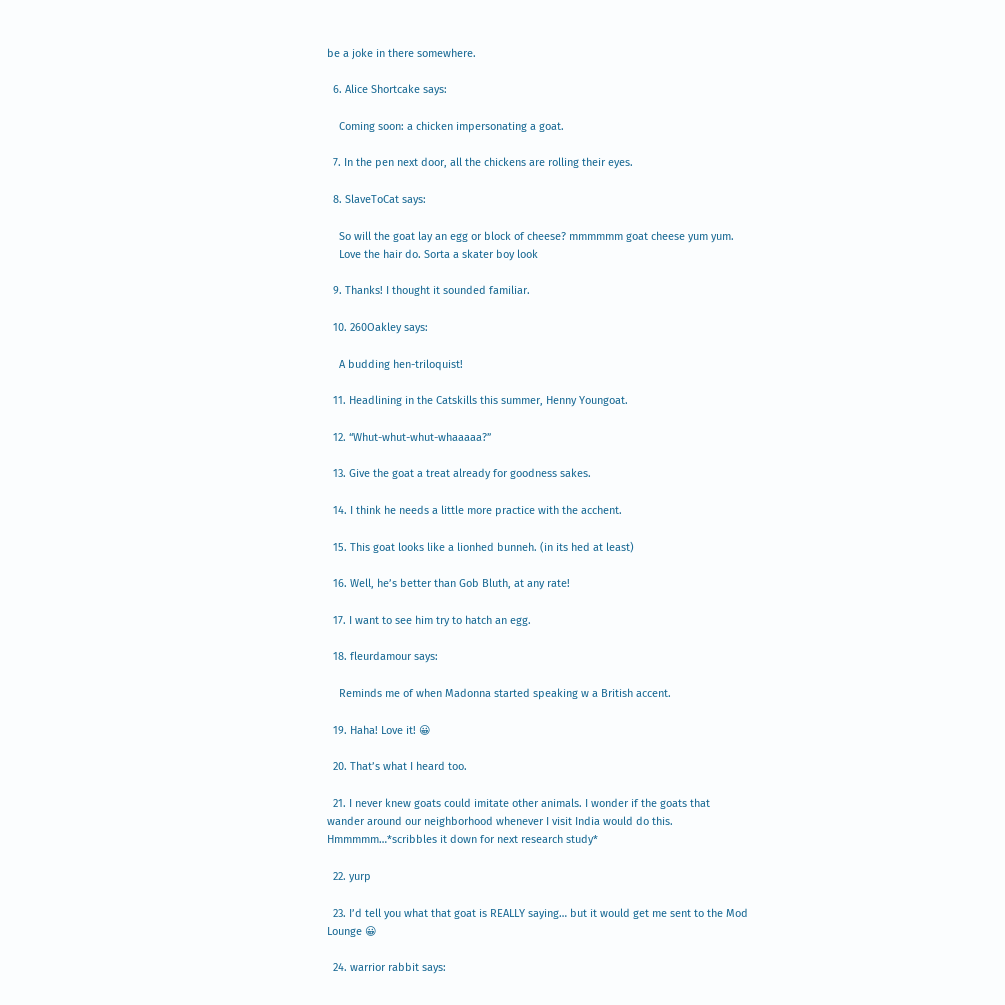be a joke in there somewhere.

  6. Alice Shortcake says:

    Coming soon: a chicken impersonating a goat.

  7. In the pen next door, all the chickens are rolling their eyes.

  8. SlaveToCat says:

    So will the goat lay an egg or block of cheese? mmmmmm goat cheese yum yum.
    Love the hair do. Sorta a skater boy look

  9. Thanks! I thought it sounded familiar.

  10. 260Oakley says:

    A budding hen-triloquist!

  11. Headlining in the Catskills this summer, Henny Youngoat.

  12. “Whut-whut-whut-whaaaaa?”

  13. Give the goat a treat already for goodness sakes.

  14. I think he needs a little more practice with the acchent.

  15. This goat looks like a lionhed bunneh. (in its hed at least)

  16. Well, he’s better than Gob Bluth, at any rate!

  17. I want to see him try to hatch an egg.

  18. fleurdamour says:

    Reminds me of when Madonna started speaking w a British accent.

  19. Haha! Love it! 😀

  20. That’s what I heard too.

  21. I never knew goats could imitate other animals. I wonder if the goats that wander around our neighborhood whenever I visit India would do this. Hmmmmm…*scribbles it down for next research study*

  22. yurp

  23. I’d tell you what that goat is REALLY saying… but it would get me sent to the Mod Lounge 😀

  24. warrior rabbit says: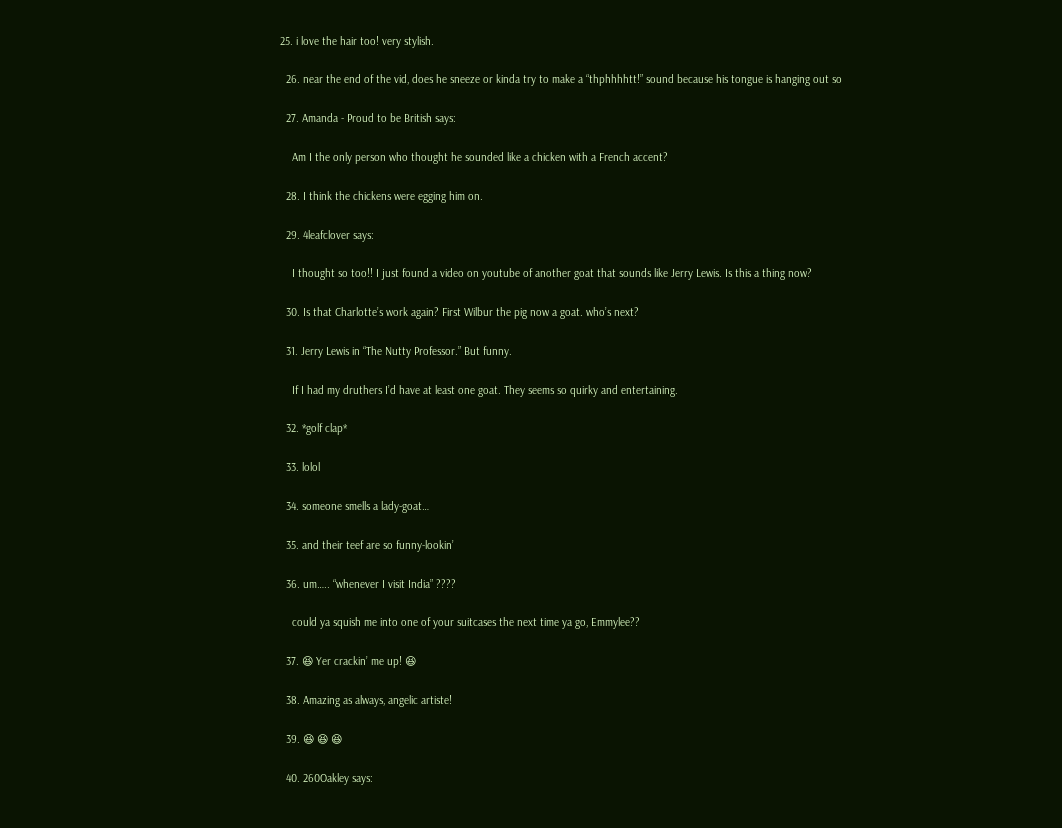25. i love the hair too! very stylish.

  26. near the end of the vid, does he sneeze or kinda try to make a “thphhhhtt!” sound because his tongue is hanging out so

  27. Amanda - Proud to be British says:

    Am I the only person who thought he sounded like a chicken with a French accent?

  28. I think the chickens were egging him on.

  29. 4leafclover says:

    I thought so too!! I just found a video on youtube of another goat that sounds like Jerry Lewis. Is this a thing now?

  30. Is that Charlotte’s work again? First Wilbur the pig now a goat. who’s next?

  31. Jerry Lewis in “The Nutty Professor.” But funny.

    If I had my druthers I’d have at least one goat. They seems so quirky and entertaining.

  32. *golf clap*

  33. lolol

  34. someone smells a lady-goat…

  35. and their teef are so funny-lookin’

  36. um….. “whenever I visit India” ????

    could ya squish me into one of your suitcases the next time ya go, Emmylee??

  37. 😆 Yer crackin’ me up! 😆

  38. Amazing as always, angelic artiste!

  39. 😆 😆 😆

  40. 260Oakley says: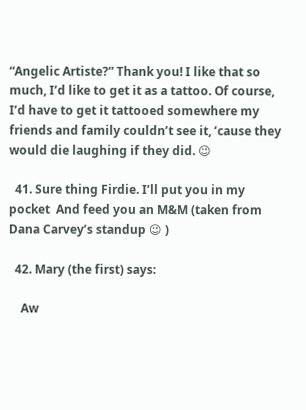“Angelic Artiste?” Thank you! I like that so much, I’d like to get it as a tattoo. Of course, I’d have to get it tattooed somewhere my friends and family couldn’t see it, ’cause they would die laughing if they did. 😉

  41. Sure thing Firdie. I’ll put you in my pocket  And feed you an M&M (taken from Dana Carvey’s standup 😉 )

  42. Mary (the first) says:

    Aw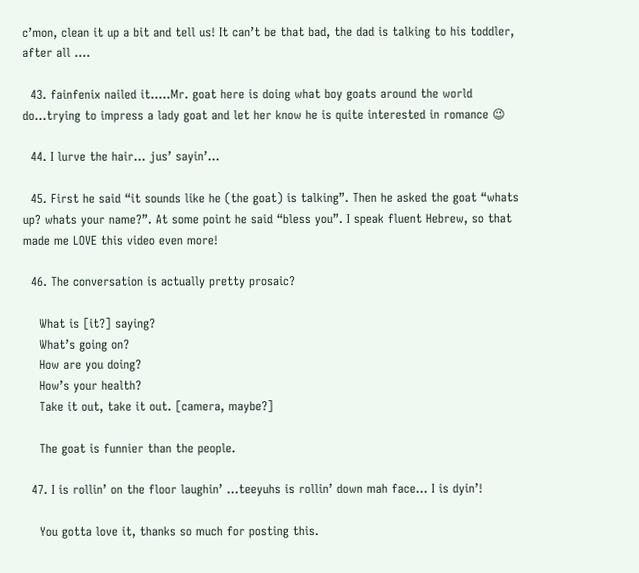c’mon, clean it up a bit and tell us! It can’t be that bad, the dad is talking to his toddler, after all ….

  43. fainfenix nailed it…..Mr. goat here is doing what boy goats around the world do…trying to impress a lady goat and let her know he is quite interested in romance 😉

  44. I lurve the hair… jus’ sayin’…

  45. First he said “it sounds like he (the goat) is talking”. Then he asked the goat “whats up? whats your name?”. At some point he said “bless you”. I speak fluent Hebrew, so that made me LOVE this video even more!

  46. The conversation is actually pretty prosaic?

    What is [it?] saying?
    What’s going on?
    How are you doing?
    How’s your health?
    Take it out, take it out. [camera, maybe?]

    The goat is funnier than the people.

  47. I is rollin’ on the floor laughin’ …teeyuhs is rollin’ down mah face… I is dyin’!

    You gotta love it, thanks so much for posting this.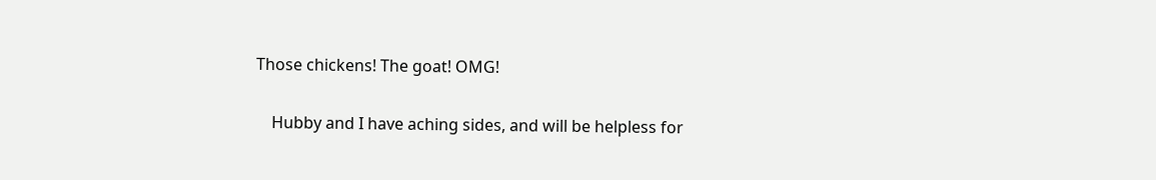Those chickens! The goat! OMG!

    Hubby and I have aching sides, and will be helpless for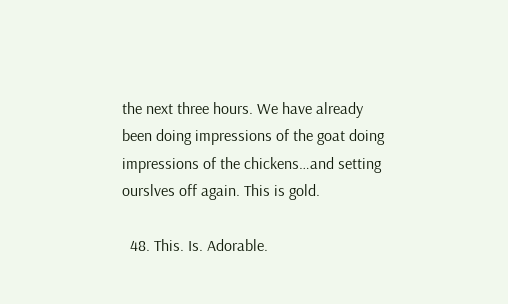the next three hours. We have already been doing impressions of the goat doing impressions of the chickens…and setting ourslves off again. This is gold.

  48. This. Is. Adorable.